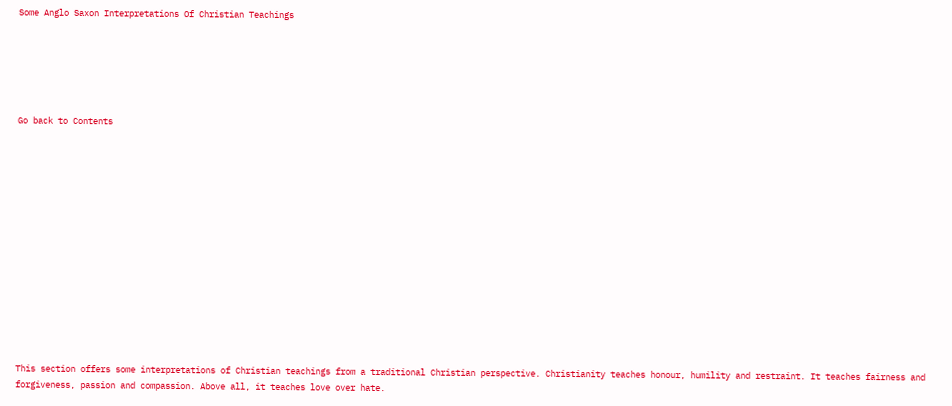Some Anglo Saxon Interpretations Of Christian Teachings






Go back to Contents















This section offers some interpretations of Christian teachings from a traditional Christian perspective. Christianity teaches honour, humility and restraint. It teaches fairness and forgiveness, passion and compassion. Above all, it teaches love over hate.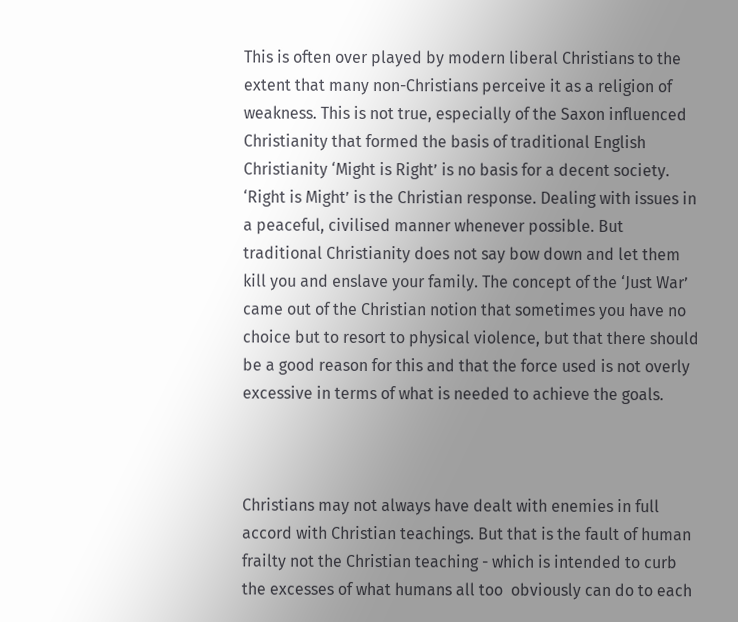This is often over played by modern liberal Christians to the extent that many non-Christians perceive it as a religion of weakness. This is not true, especially of the Saxon influenced Christianity that formed the basis of traditional English Christianity ‘Might is Right’ is no basis for a decent society. ‘Right is Might’ is the Christian response. Dealing with issues in a peaceful, civilised manner whenever possible. But traditional Christianity does not say bow down and let them kill you and enslave your family. The concept of the ‘Just War’ came out of the Christian notion that sometimes you have no choice but to resort to physical violence, but that there should be a good reason for this and that the force used is not overly excessive in terms of what is needed to achieve the goals.



Christians may not always have dealt with enemies in full accord with Christian teachings. But that is the fault of human frailty not the Christian teaching - which is intended to curb the excesses of what humans all too  obviously can do to each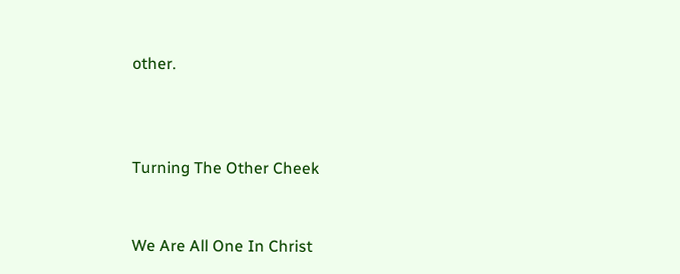other.



Turning The Other Cheek


We Are All One In Christ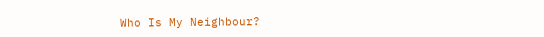Who Is My Neighbour?